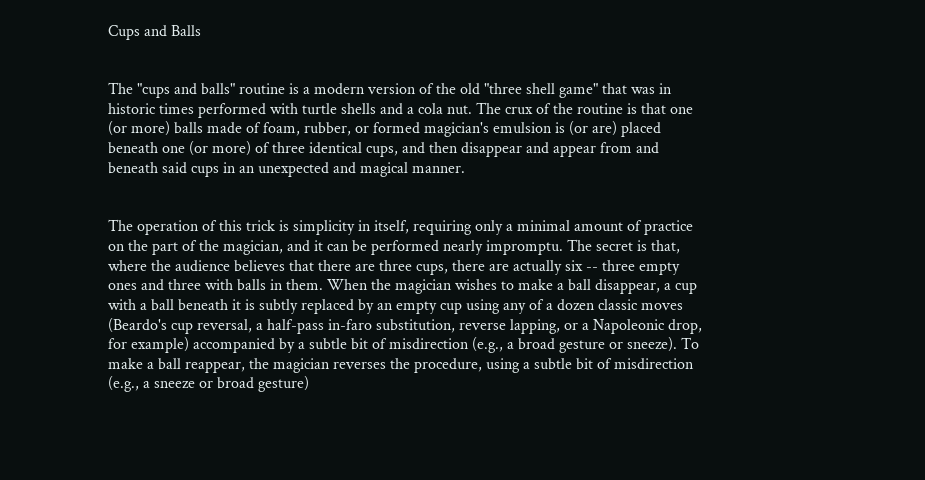Cups and Balls


The "cups and balls" routine is a modern version of the old "three shell game" that was in historic times performed with turtle shells and a cola nut. The crux of the routine is that one (or more) balls made of foam, rubber, or formed magician's emulsion is (or are) placed beneath one (or more) of three identical cups, and then disappear and appear from and beneath said cups in an unexpected and magical manner.


The operation of this trick is simplicity in itself, requiring only a minimal amount of practice on the part of the magician, and it can be performed nearly impromptu. The secret is that, where the audience believes that there are three cups, there are actually six -- three empty ones and three with balls in them. When the magician wishes to make a ball disappear, a cup with a ball beneath it is subtly replaced by an empty cup using any of a dozen classic moves (Beardo's cup reversal, a half-pass in-faro substitution, reverse lapping, or a Napoleonic drop, for example) accompanied by a subtle bit of misdirection (e.g., a broad gesture or sneeze). To make a ball reappear, the magician reverses the procedure, using a subtle bit of misdirection (e.g., a sneeze or broad gesture)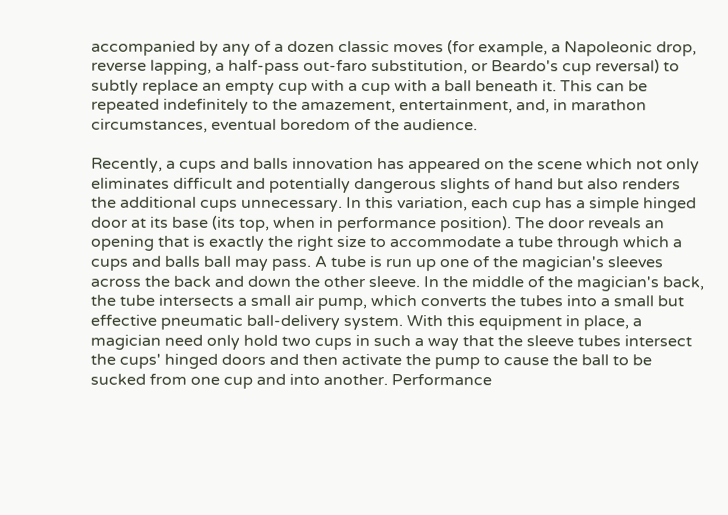accompanied by any of a dozen classic moves (for example, a Napoleonic drop, reverse lapping, a half-pass out-faro substitution, or Beardo's cup reversal) to subtly replace an empty cup with a cup with a ball beneath it. This can be repeated indefinitely to the amazement, entertainment, and, in marathon circumstances, eventual boredom of the audience.

Recently, a cups and balls innovation has appeared on the scene which not only eliminates difficult and potentially dangerous slights of hand but also renders the additional cups unnecessary. In this variation, each cup has a simple hinged door at its base (its top, when in performance position). The door reveals an opening that is exactly the right size to accommodate a tube through which a cups and balls ball may pass. A tube is run up one of the magician's sleeves across the back and down the other sleeve. In the middle of the magician's back, the tube intersects a small air pump, which converts the tubes into a small but effective pneumatic ball-delivery system. With this equipment in place, a magician need only hold two cups in such a way that the sleeve tubes intersect the cups' hinged doors and then activate the pump to cause the ball to be sucked from one cup and into another. Performance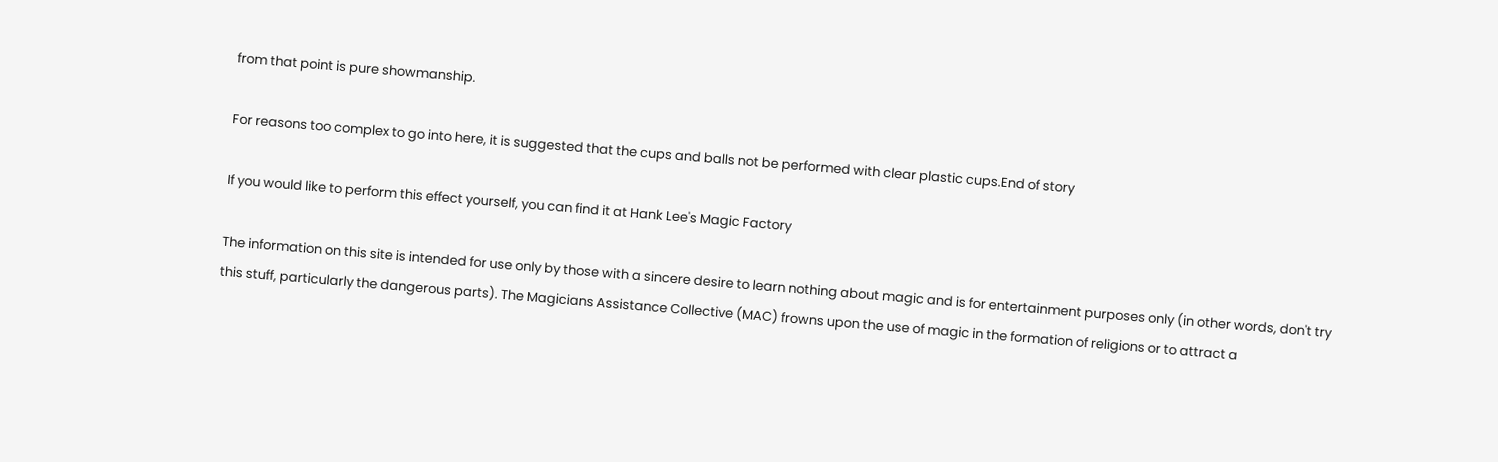from that point is pure showmanship.

For reasons too complex to go into here, it is suggested that the cups and balls not be performed with clear plastic cups.End of story

If you would like to perform this effect yourself, you can find it at Hank Lee's Magic Factory

The information on this site is intended for use only by those with a sincere desire to learn nothing about magic and is for entertainment purposes only (in other words, don't try this stuff, particularly the dangerous parts). The Magicians Assistance Collective (MAC) frowns upon the use of magic in the formation of religions or to attract a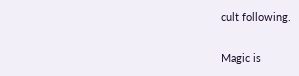cult following.

Magic is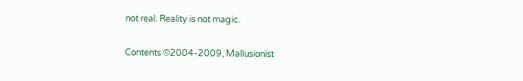not real. Reality is not magic.

Contents ©2004-2009, Mallusionist